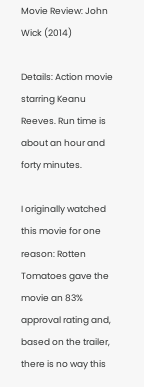Movie Review: John Wick (2014)

Details: Action movie starring Keanu Reeves. Run time is about an hour and forty minutes.

I originally watched this movie for one reason: Rotten Tomatoes gave the movie an 83% approval rating and, based on the trailer, there is no way this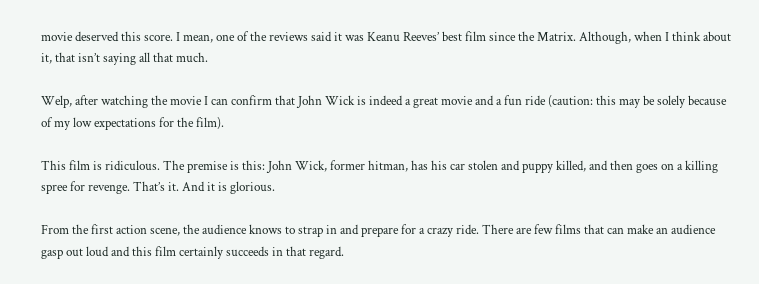movie deserved this score. I mean, one of the reviews said it was Keanu Reeves’ best film since the Matrix. Although, when I think about it, that isn’t saying all that much.

Welp, after watching the movie I can confirm that John Wick is indeed a great movie and a fun ride (caution: this may be solely because of my low expectations for the film).

This film is ridiculous. The premise is this: John Wick, former hitman, has his car stolen and puppy killed, and then goes on a killing spree for revenge. That’s it. And it is glorious.

From the first action scene, the audience knows to strap in and prepare for a crazy ride. There are few films that can make an audience gasp out loud and this film certainly succeeds in that regard.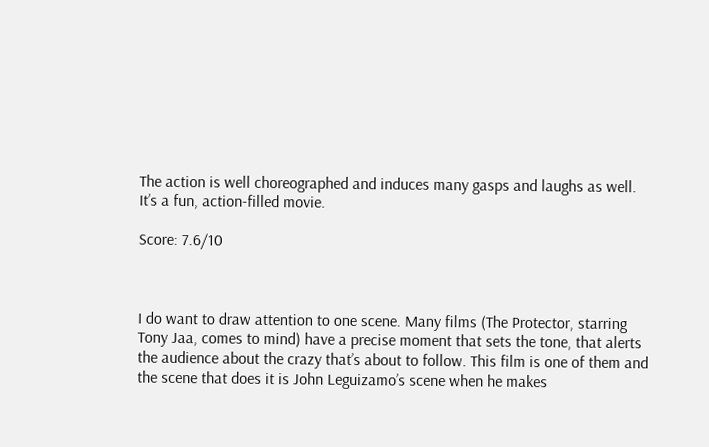The action is well choreographed and induces many gasps and laughs as well. It’s a fun, action-filled movie.

Score: 7.6/10



I do want to draw attention to one scene. Many films (The Protector, starring Tony Jaa, comes to mind) have a precise moment that sets the tone, that alerts the audience about the crazy that’s about to follow. This film is one of them and the scene that does it is John Leguizamo’s scene when he makes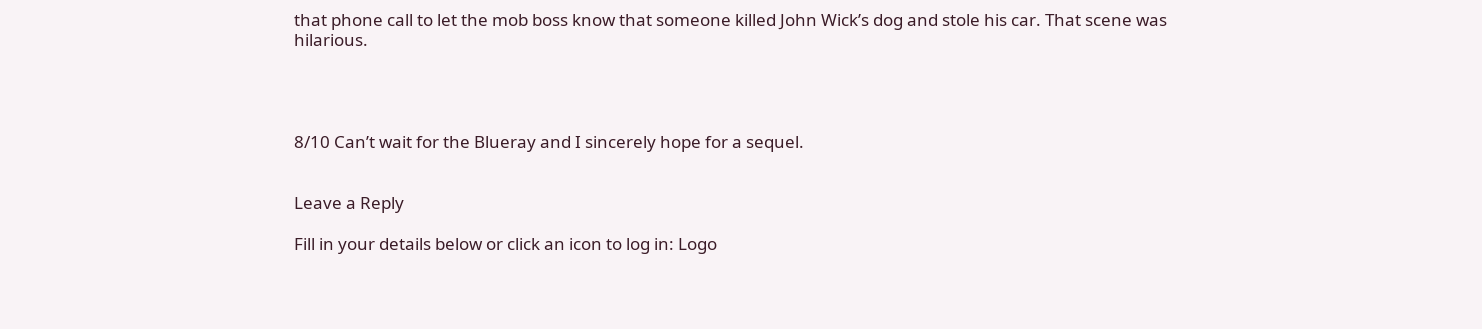that phone call to let the mob boss know that someone killed John Wick’s dog and stole his car. That scene was hilarious.




8/10 Can’t wait for the Blueray and I sincerely hope for a sequel.


Leave a Reply

Fill in your details below or click an icon to log in: Logo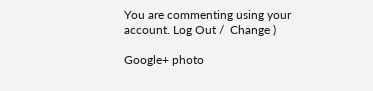You are commenting using your account. Log Out /  Change )

Google+ photo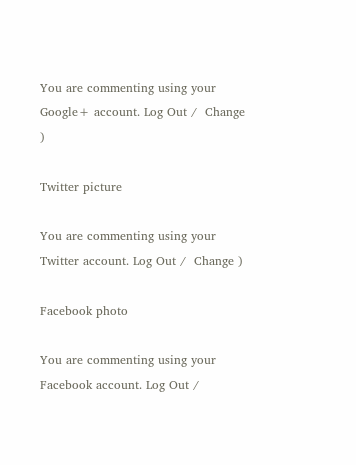You are commenting using your Google+ account. Log Out /  Change )

Twitter picture

You are commenting using your Twitter account. Log Out /  Change )

Facebook photo

You are commenting using your Facebook account. Log Out /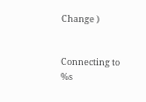Change )


Connecting to %s